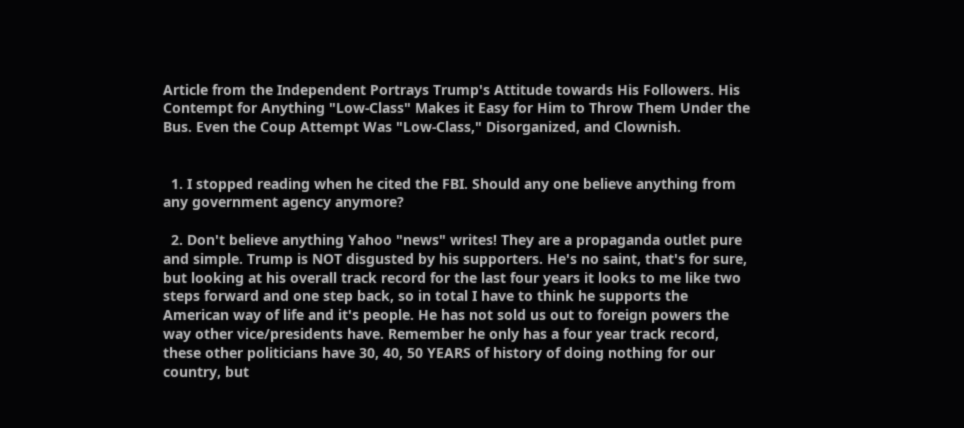Article from the Independent Portrays Trump's Attitude towards His Followers. His Contempt for Anything "Low-Class" Makes it Easy for Him to Throw Them Under the Bus. Even the Coup Attempt Was "Low-Class," Disorganized, and Clownish.


  1. I stopped reading when he cited the FBI. Should any one believe anything from any government agency anymore?

  2. Don't believe anything Yahoo "news" writes! They are a propaganda outlet pure and simple. Trump is NOT disgusted by his supporters. He's no saint, that's for sure, but looking at his overall track record for the last four years it looks to me like two steps forward and one step back, so in total I have to think he supports the American way of life and it's people. He has not sold us out to foreign powers the way other vice/presidents have. Remember he only has a four year track record, these other politicians have 30, 40, 50 YEARS of history of doing nothing for our country, but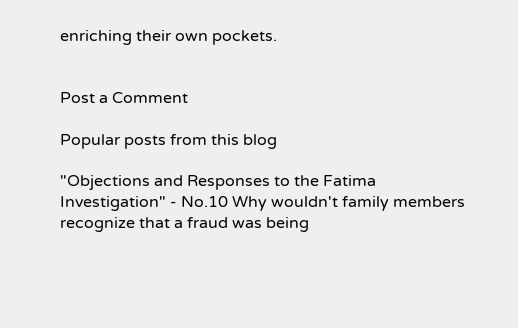enriching their own pockets.


Post a Comment

Popular posts from this blog

"Objections and Responses to the Fatima Investigation" - No.10 Why wouldn't family members recognize that a fraud was being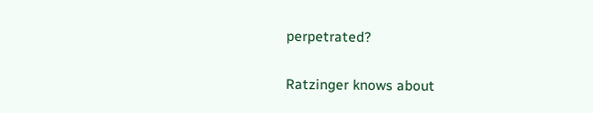perpetrated?

Ratzinger knows about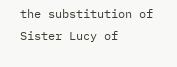the substitution of Sister Lucy of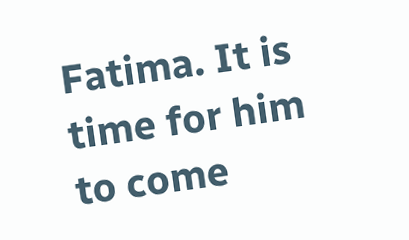Fatima. It is time for him to come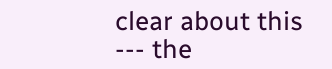clear about this --- the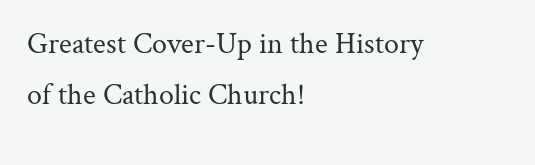Greatest Cover-Up in the History of the Catholic Church!